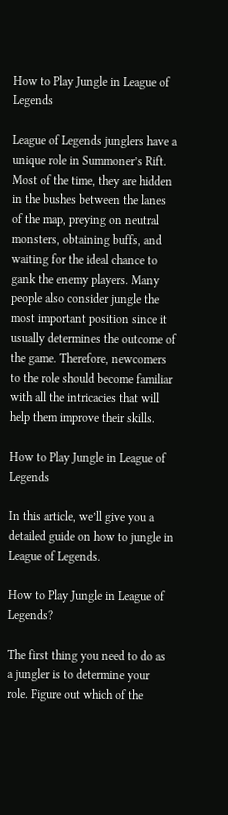How to Play Jungle in League of Legends

League of Legends junglers have a unique role in Summoner’s Rift. Most of the time, they are hidden in the bushes between the lanes of the map, preying on neutral monsters, obtaining buffs, and waiting for the ideal chance to gank the enemy players. Many people also consider jungle the most important position since it usually determines the outcome of the game. Therefore, newcomers to the role should become familiar with all the intricacies that will help them improve their skills.

How to Play Jungle in League of Legends

In this article, we’ll give you a detailed guide on how to jungle in League of Legends.

How to Play Jungle in League of Legends?

The first thing you need to do as a jungler is to determine your role. Figure out which of the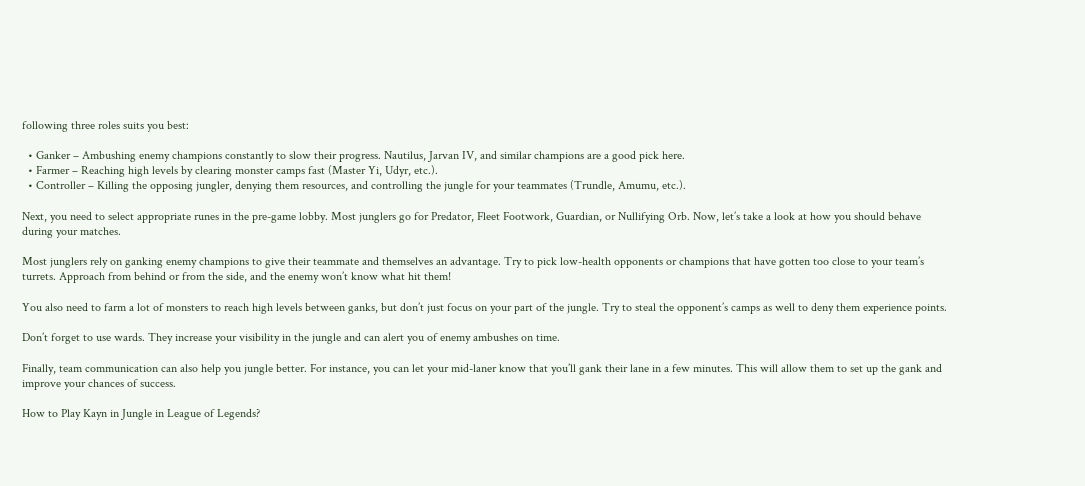following three roles suits you best:

  • Ganker – Ambushing enemy champions constantly to slow their progress. Nautilus, Jarvan IV, and similar champions are a good pick here.
  • Farmer – Reaching high levels by clearing monster camps fast (Master Yi, Udyr, etc.).
  • Controller – Killing the opposing jungler, denying them resources, and controlling the jungle for your teammates (Trundle, Amumu, etc.).

Next, you need to select appropriate runes in the pre-game lobby. Most junglers go for Predator, Fleet Footwork, Guardian, or Nullifying Orb. Now, let’s take a look at how you should behave during your matches.

Most junglers rely on ganking enemy champions to give their teammate and themselves an advantage. Try to pick low-health opponents or champions that have gotten too close to your team’s turrets. Approach from behind or from the side, and the enemy won’t know what hit them!

You also need to farm a lot of monsters to reach high levels between ganks, but don’t just focus on your part of the jungle. Try to steal the opponent’s camps as well to deny them experience points.

Don’t forget to use wards. They increase your visibility in the jungle and can alert you of enemy ambushes on time.

Finally, team communication can also help you jungle better. For instance, you can let your mid-laner know that you’ll gank their lane in a few minutes. This will allow them to set up the gank and improve your chances of success.

How to Play Kayn in Jungle in League of Legends?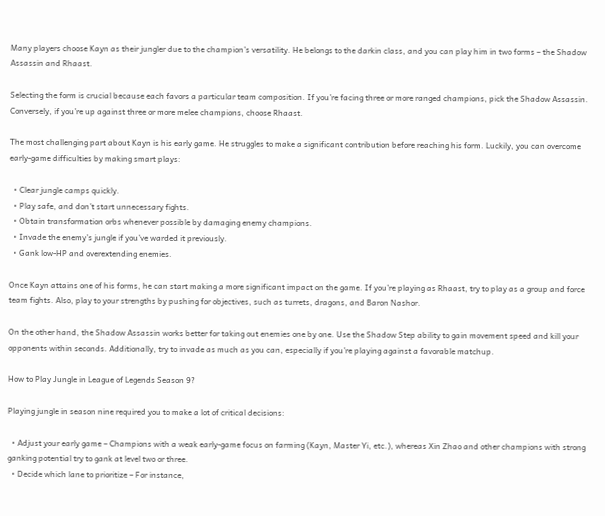Many players choose Kayn as their jungler due to the champion’s versatility. He belongs to the darkin class, and you can play him in two forms – the Shadow Assassin and Rhaast.

Selecting the form is crucial because each favors a particular team composition. If you’re facing three or more ranged champions, pick the Shadow Assassin. Conversely, if you’re up against three or more melee champions, choose Rhaast.

The most challenging part about Kayn is his early game. He struggles to make a significant contribution before reaching his form. Luckily, you can overcome early-game difficulties by making smart plays:

  • Clear jungle camps quickly.
  • Play safe, and don’t start unnecessary fights.
  • Obtain transformation orbs whenever possible by damaging enemy champions.
  • Invade the enemy’s jungle if you’ve warded it previously.
  • Gank low-HP and overextending enemies.

Once Kayn attains one of his forms, he can start making a more significant impact on the game. If you’re playing as Rhaast, try to play as a group and force team fights. Also, play to your strengths by pushing for objectives, such as turrets, dragons, and Baron Nashor.

On the other hand, the Shadow Assassin works better for taking out enemies one by one. Use the Shadow Step ability to gain movement speed and kill your opponents within seconds. Additionally, try to invade as much as you can, especially if you’re playing against a favorable matchup.

How to Play Jungle in League of Legends Season 9?

Playing jungle in season nine required you to make a lot of critical decisions:

  • Adjust your early game – Champions with a weak early-game focus on farming (Kayn, Master Yi, etc.), whereas Xin Zhao and other champions with strong ganking potential try to gank at level two or three.
  • Decide which lane to prioritize – For instance,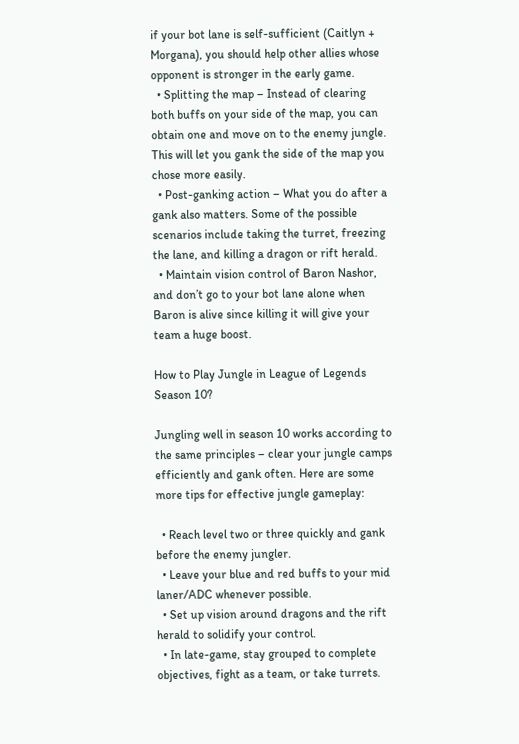if your bot lane is self-sufficient (Caitlyn + Morgana), you should help other allies whose opponent is stronger in the early game.
  • Splitting the map – Instead of clearing both buffs on your side of the map, you can obtain one and move on to the enemy jungle. This will let you gank the side of the map you chose more easily.
  • Post-ganking action – What you do after a gank also matters. Some of the possible scenarios include taking the turret, freezing the lane, and killing a dragon or rift herald.
  • Maintain vision control of Baron Nashor, and don’t go to your bot lane alone when Baron is alive since killing it will give your team a huge boost.

How to Play Jungle in League of Legends Season 10?

Jungling well in season 10 works according to the same principles – clear your jungle camps efficiently and gank often. Here are some more tips for effective jungle gameplay:

  • Reach level two or three quickly and gank before the enemy jungler.
  • Leave your blue and red buffs to your mid laner/ADC whenever possible.
  • Set up vision around dragons and the rift herald to solidify your control.
  • In late-game, stay grouped to complete objectives, fight as a team, or take turrets.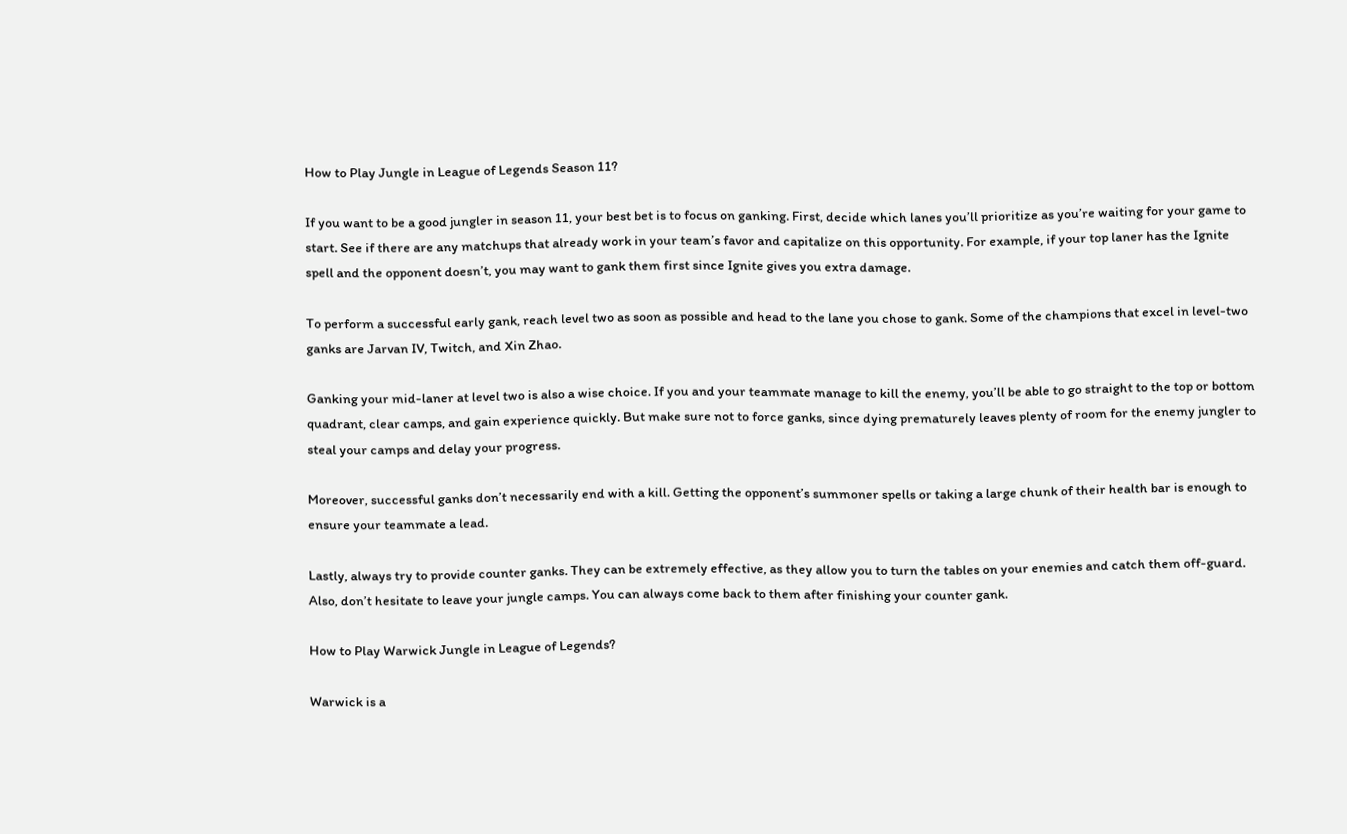How to Play Jungle in League of Legends Season 11?

If you want to be a good jungler in season 11, your best bet is to focus on ganking. First, decide which lanes you’ll prioritize as you’re waiting for your game to start. See if there are any matchups that already work in your team’s favor and capitalize on this opportunity. For example, if your top laner has the Ignite spell and the opponent doesn’t, you may want to gank them first since Ignite gives you extra damage.

To perform a successful early gank, reach level two as soon as possible and head to the lane you chose to gank. Some of the champions that excel in level-two ganks are Jarvan IV, Twitch, and Xin Zhao.

Ganking your mid-laner at level two is also a wise choice. If you and your teammate manage to kill the enemy, you’ll be able to go straight to the top or bottom quadrant, clear camps, and gain experience quickly. But make sure not to force ganks, since dying prematurely leaves plenty of room for the enemy jungler to steal your camps and delay your progress.

Moreover, successful ganks don’t necessarily end with a kill. Getting the opponent’s summoner spells or taking a large chunk of their health bar is enough to ensure your teammate a lead.

Lastly, always try to provide counter ganks. They can be extremely effective, as they allow you to turn the tables on your enemies and catch them off-guard. Also, don’t hesitate to leave your jungle camps. You can always come back to them after finishing your counter gank.

How to Play Warwick Jungle in League of Legends?

Warwick is a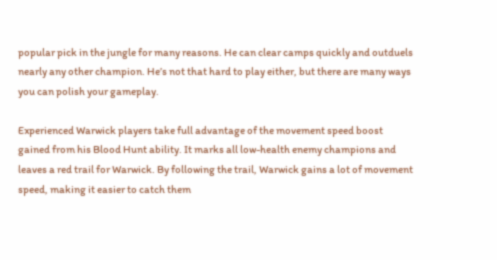popular pick in the jungle for many reasons. He can clear camps quickly and outduels nearly any other champion. He’s not that hard to play either, but there are many ways you can polish your gameplay.

Experienced Warwick players take full advantage of the movement speed boost gained from his Blood Hunt ability. It marks all low-health enemy champions and leaves a red trail for Warwick. By following the trail, Warwick gains a lot of movement speed, making it easier to catch them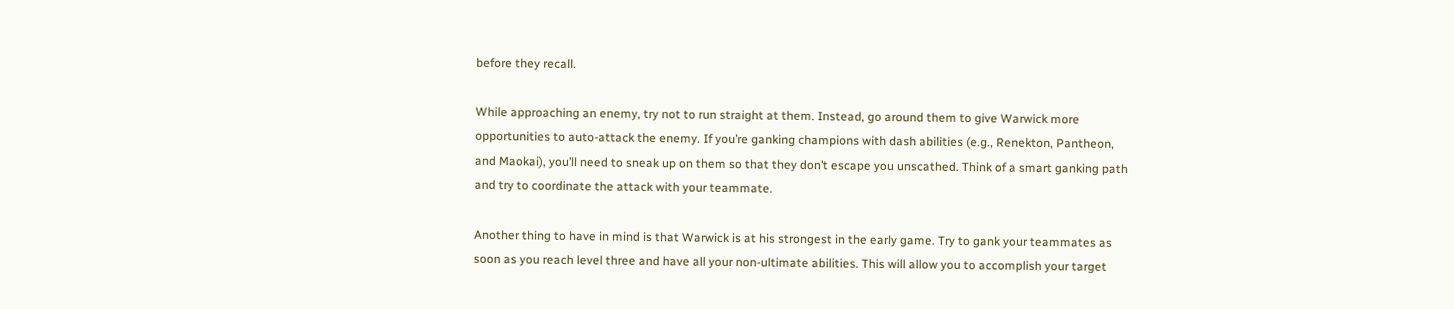before they recall.

While approaching an enemy, try not to run straight at them. Instead, go around them to give Warwick more opportunities to auto-attack the enemy. If you’re ganking champions with dash abilities (e.g., Renekton, Pantheon, and Maokai), you’ll need to sneak up on them so that they don’t escape you unscathed. Think of a smart ganking path and try to coordinate the attack with your teammate.

Another thing to have in mind is that Warwick is at his strongest in the early game. Try to gank your teammates as soon as you reach level three and have all your non-ultimate abilities. This will allow you to accomplish your target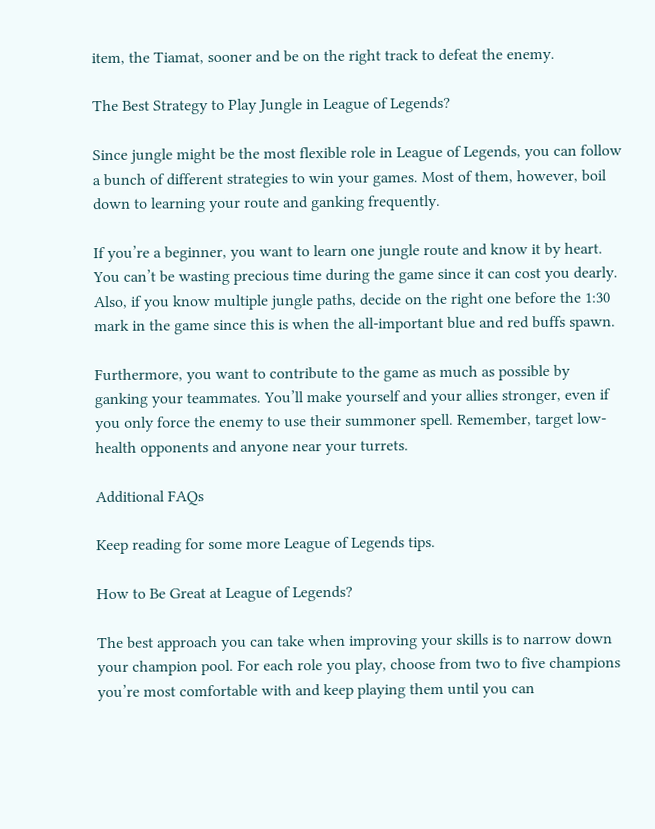item, the Tiamat, sooner and be on the right track to defeat the enemy.

The Best Strategy to Play Jungle in League of Legends?

Since jungle might be the most flexible role in League of Legends, you can follow a bunch of different strategies to win your games. Most of them, however, boil down to learning your route and ganking frequently.

If you’re a beginner, you want to learn one jungle route and know it by heart. You can’t be wasting precious time during the game since it can cost you dearly. Also, if you know multiple jungle paths, decide on the right one before the 1:30 mark in the game since this is when the all-important blue and red buffs spawn.

Furthermore, you want to contribute to the game as much as possible by ganking your teammates. You’ll make yourself and your allies stronger, even if you only force the enemy to use their summoner spell. Remember, target low-health opponents and anyone near your turrets.

Additional FAQs

Keep reading for some more League of Legends tips.

How to Be Great at League of Legends?

The best approach you can take when improving your skills is to narrow down your champion pool. For each role you play, choose from two to five champions you’re most comfortable with and keep playing them until you can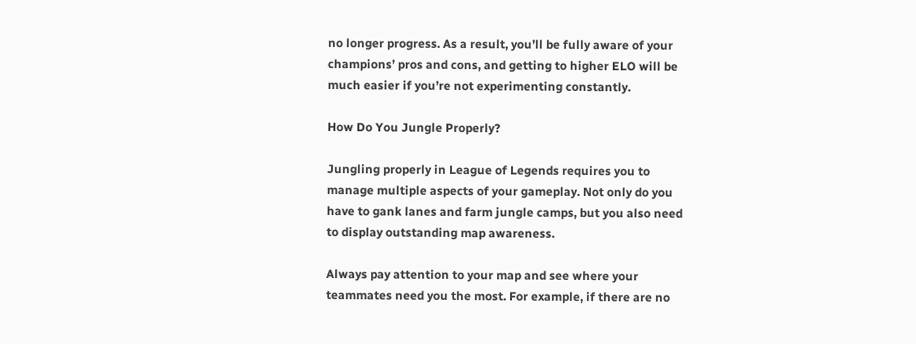no longer progress. As a result, you’ll be fully aware of your champions’ pros and cons, and getting to higher ELO will be much easier if you’re not experimenting constantly.

How Do You Jungle Properly?

Jungling properly in League of Legends requires you to manage multiple aspects of your gameplay. Not only do you have to gank lanes and farm jungle camps, but you also need to display outstanding map awareness.

Always pay attention to your map and see where your teammates need you the most. For example, if there are no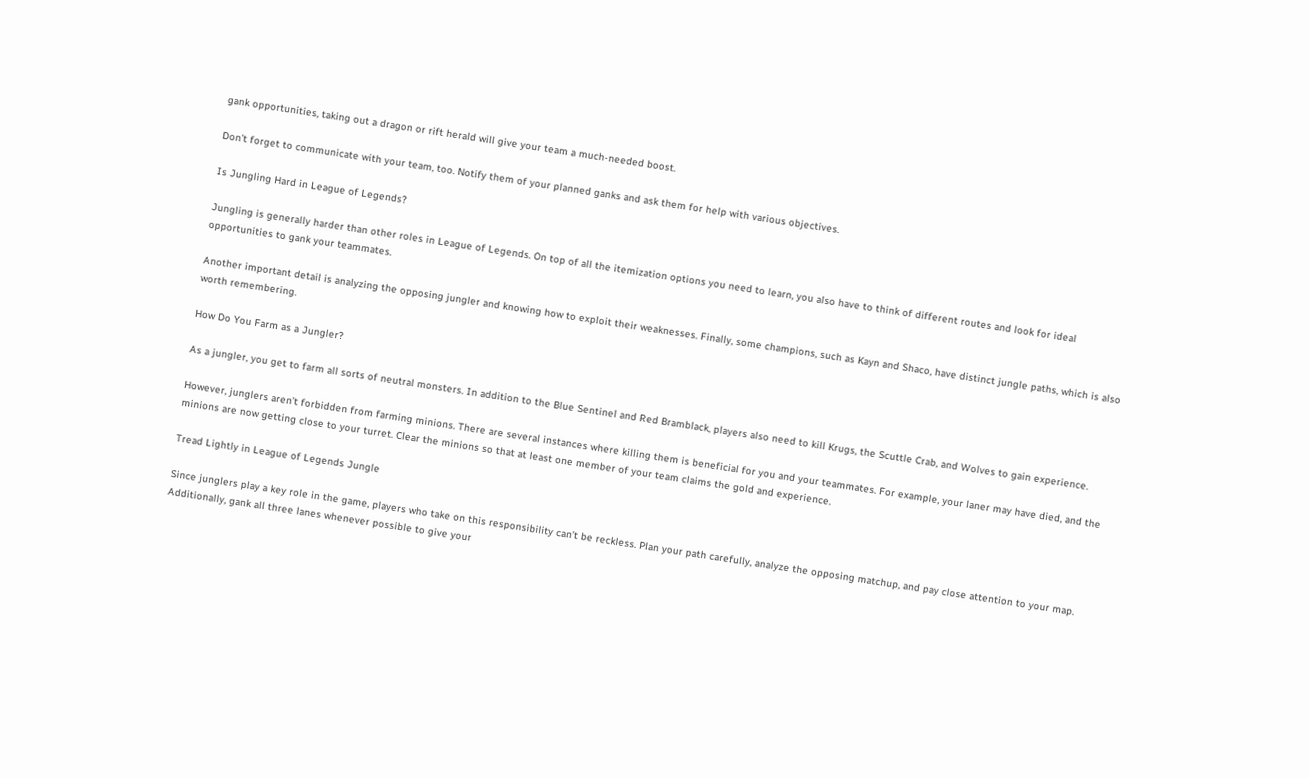gank opportunities, taking out a dragon or rift herald will give your team a much-needed boost.

Don’t forget to communicate with your team, too. Notify them of your planned ganks and ask them for help with various objectives.

Is Jungling Hard in League of Legends?

Jungling is generally harder than other roles in League of Legends. On top of all the itemization options you need to learn, you also have to think of different routes and look for ideal opportunities to gank your teammates.

Another important detail is analyzing the opposing jungler and knowing how to exploit their weaknesses. Finally, some champions, such as Kayn and Shaco, have distinct jungle paths, which is also worth remembering.

How Do You Farm as a Jungler?

As a jungler, you get to farm all sorts of neutral monsters. In addition to the Blue Sentinel and Red Bramblack, players also need to kill Krugs, the Scuttle Crab, and Wolves to gain experience.

However, junglers aren’t forbidden from farming minions. There are several instances where killing them is beneficial for you and your teammates. For example, your laner may have died, and the minions are now getting close to your turret. Clear the minions so that at least one member of your team claims the gold and experience.

Tread Lightly in League of Legends Jungle

Since junglers play a key role in the game, players who take on this responsibility can’t be reckless. Plan your path carefully, analyze the opposing matchup, and pay close attention to your map. Additionally, gank all three lanes whenever possible to give your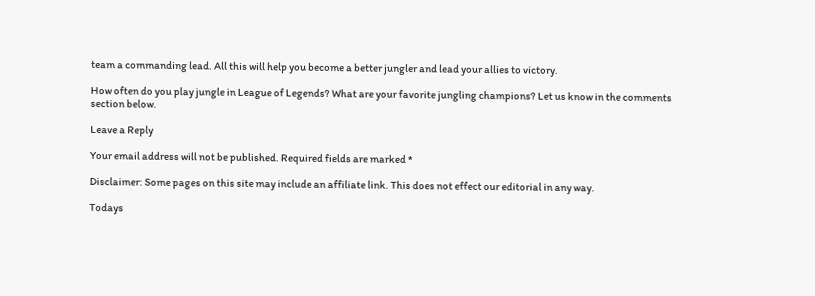team a commanding lead. All this will help you become a better jungler and lead your allies to victory.

How often do you play jungle in League of Legends? What are your favorite jungling champions? Let us know in the comments section below.

Leave a Reply

Your email address will not be published. Required fields are marked *

Disclaimer: Some pages on this site may include an affiliate link. This does not effect our editorial in any way.

Todays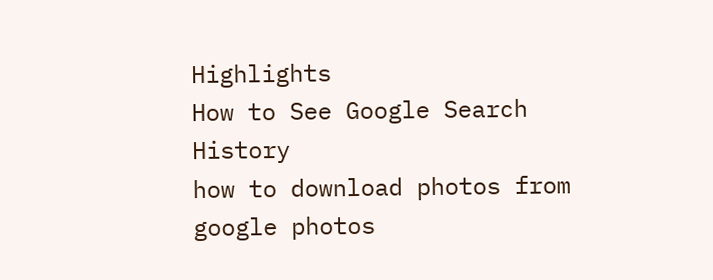Highlights
How to See Google Search History
how to download photos from google photos